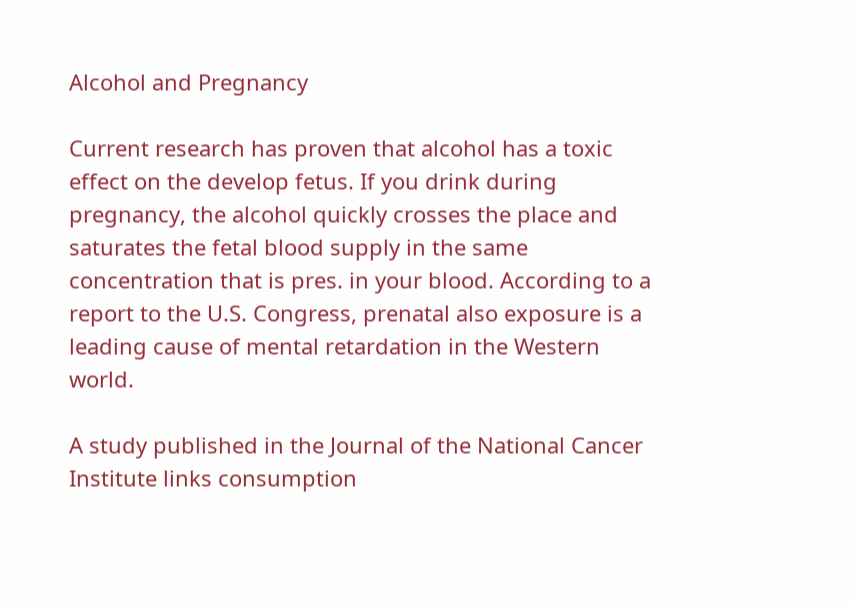Alcohol and Pregnancy

Current research has proven that alcohol has a toxic effect on the develop fetus. If you drink during pregnancy, the alcohol quickly crosses the place and saturates the fetal blood supply in the same concentration that is pres. in your blood. According to a report to the U.S. Congress, prenatal also exposure is a leading cause of mental retardation in the Western world.

A study published in the Journal of the National Cancer Institute links consumption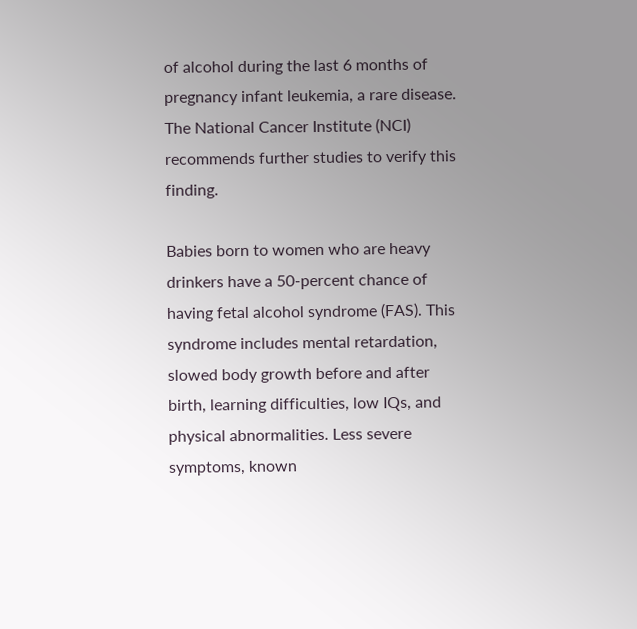of alcohol during the last 6 months of pregnancy infant leukemia, a rare disease. The National Cancer Institute (NCI) recommends further studies to verify this finding.

Babies born to women who are heavy drinkers have a 50-percent chance of having fetal alcohol syndrome (FAS). This syndrome includes mental retardation, slowed body growth before and after birth, learning difficulties, low IQs, and physical abnormalities. Less severe symptoms, known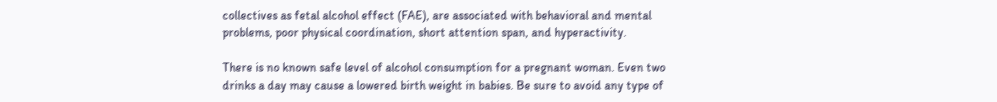collectives as fetal alcohol effect (FAE), are associated with behavioral and mental problems, poor physical coordination, short attention span, and hyperactivity.

There is no known safe level of alcohol consumption for a pregnant woman. Even two drinks a day may cause a lowered birth weight in babies. Be sure to avoid any type of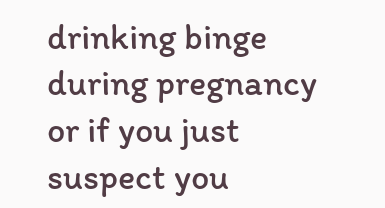drinking binge during pregnancy or if you just suspect you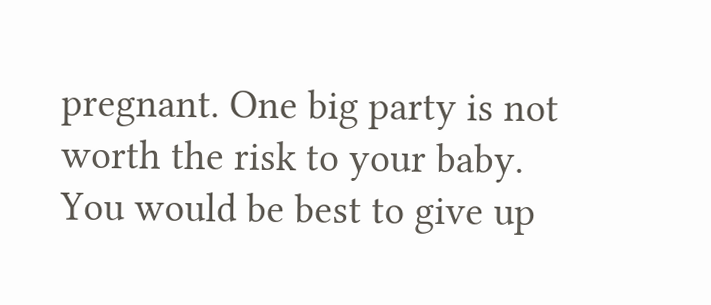pregnant. One big party is not worth the risk to your baby. You would be best to give up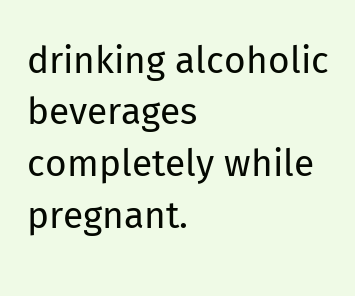drinking alcoholic beverages completely while pregnant.